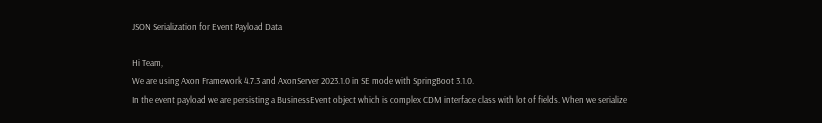JSON Serialization for Event Payload Data

Hi Team,
We are using Axon Framework 4.7.3 and AxonServer 2023.1.0 in SE mode with SpringBoot 3.1.0.
In the event payload we are persisting a BusinessEvent object which is complex CDM interface class with lot of fields. When we serialize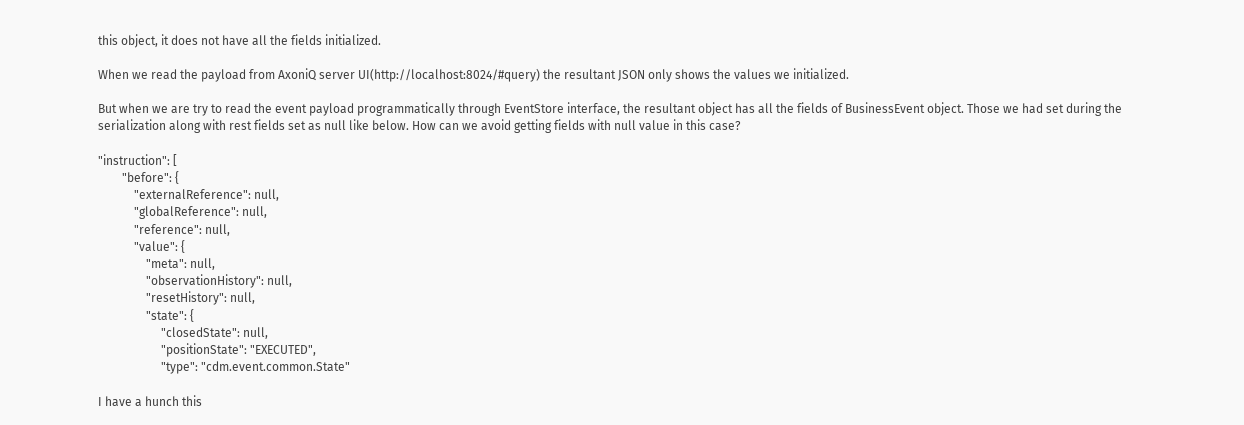this object, it does not have all the fields initialized.

When we read the payload from AxoniQ server UI(http://localhost:8024/#query) the resultant JSON only shows the values we initialized.

But when we are try to read the event payload programmatically through EventStore interface, the resultant object has all the fields of BusinessEvent object. Those we had set during the serialization along with rest fields set as null like below. How can we avoid getting fields with null value in this case?

"instruction": [
        "before": {
            "externalReference": null,
            "globalReference": null,
            "reference": null,
            "value": {
                "meta": null,
                "observationHistory": null,
                "resetHistory": null,
                "state": {
                     "closedState": null,
                     "positionState": "EXECUTED",
                     "type": "cdm.event.common.State"

I have a hunch this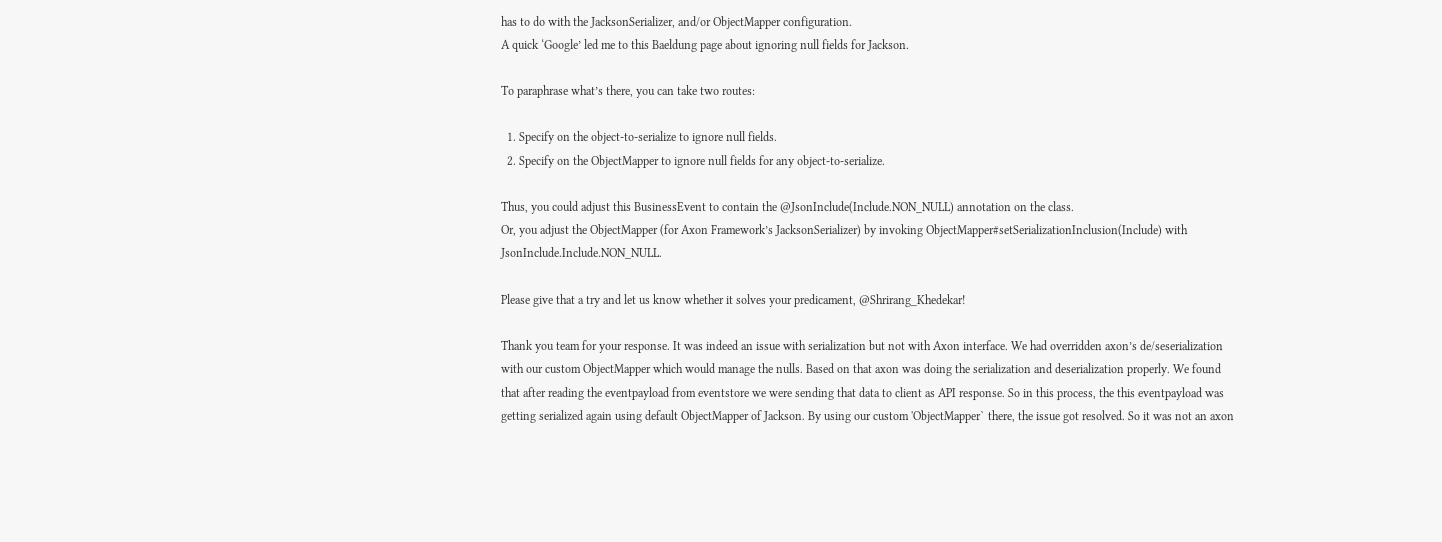has to do with the JacksonSerializer, and/or ObjectMapper configuration.
A quick ‘Google’ led me to this Baeldung page about ignoring null fields for Jackson.

To paraphrase what’s there, you can take two routes:

  1. Specify on the object-to-serialize to ignore null fields.
  2. Specify on the ObjectMapper to ignore null fields for any object-to-serialize.

Thus, you could adjust this BusinessEvent to contain the @JsonInclude(Include.NON_NULL) annotation on the class.
Or, you adjust the ObjectMapper (for Axon Framework’s JacksonSerializer) by invoking ObjectMapper#setSerializationInclusion(Include) with JsonInclude.Include.NON_NULL.

Please give that a try and let us know whether it solves your predicament, @Shrirang_Khedekar!

Thank you team for your response. It was indeed an issue with serialization but not with Axon interface. We had overridden axon’s de/seserialization with our custom ObjectMapper which would manage the nulls. Based on that axon was doing the serialization and deserialization properly. We found that after reading the eventpayload from eventstore we were sending that data to client as API response. So in this process, the this eventpayload was getting serialized again using default ObjectMapper of Jackson. By using our custom 'ObjectMapper` there, the issue got resolved. So it was not an axon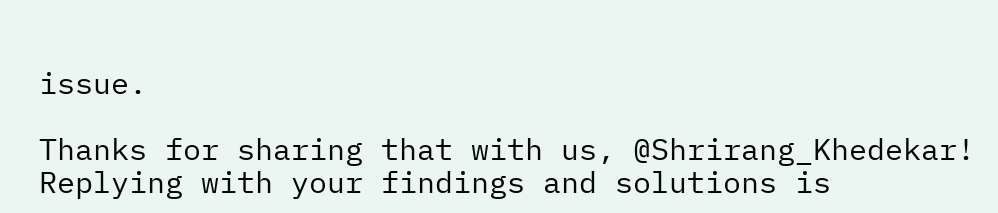issue.

Thanks for sharing that with us, @Shrirang_Khedekar!
Replying with your findings and solutions is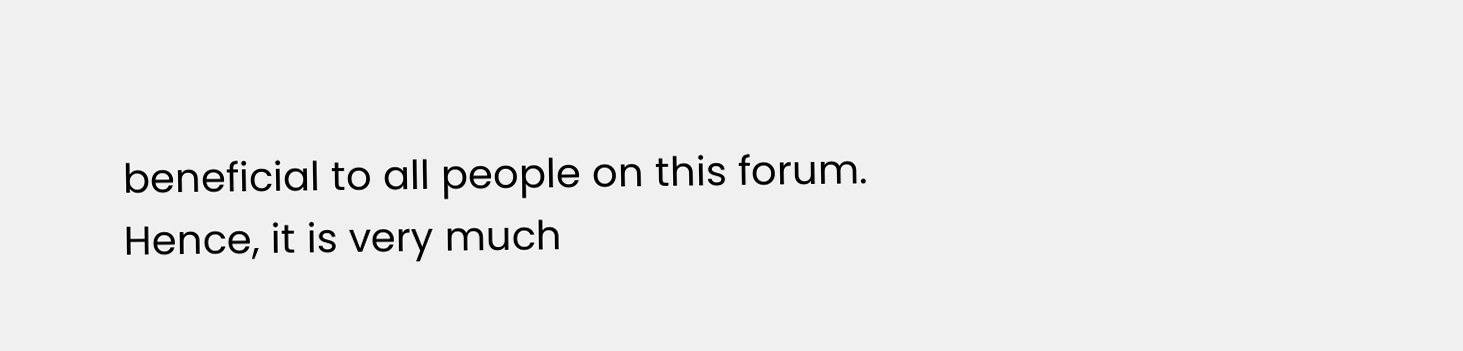beneficial to all people on this forum.
Hence, it is very much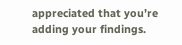appreciated that you’re adding your findings.